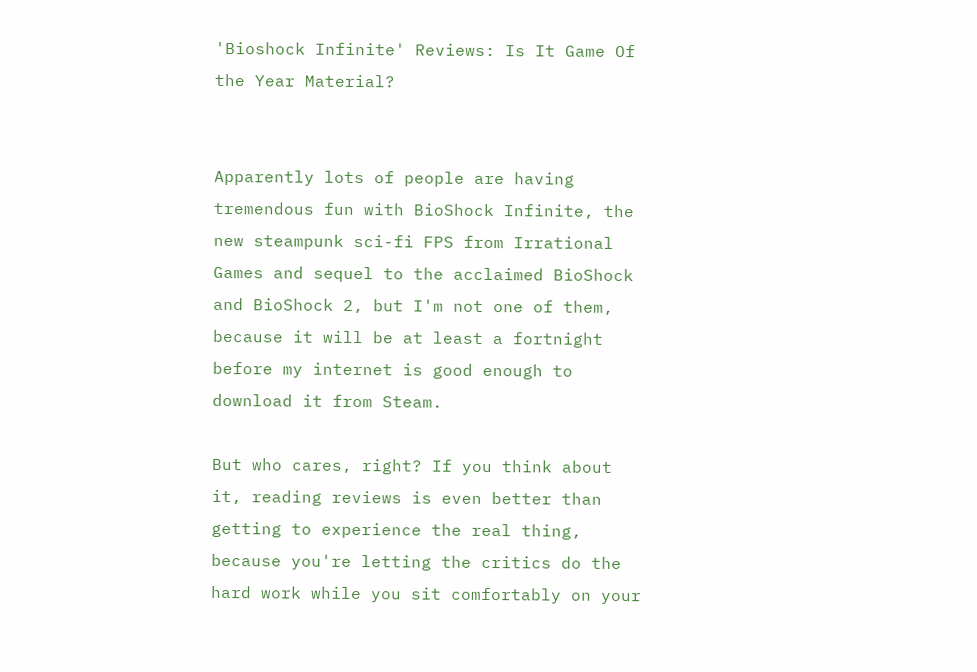'Bioshock Infinite' Reviews: Is It Game Of the Year Material?


Apparently lots of people are having tremendous fun with BioShock Infinite, the new steampunk sci-fi FPS from Irrational Games and sequel to the acclaimed BioShock and BioShock 2, but I'm not one of them, because it will be at least a fortnight before my internet is good enough to download it from Steam.

But who cares, right? If you think about it, reading reviews is even better than getting to experience the real thing, because you're letting the critics do the hard work while you sit comfortably on your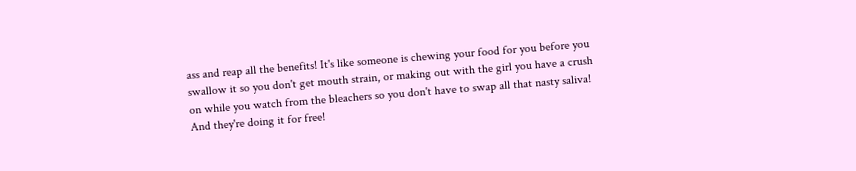ass and reap all the benefits! It's like someone is chewing your food for you before you swallow it so you don't get mouth strain, or making out with the girl you have a crush on while you watch from the bleachers so you don't have to swap all that nasty saliva! And they're doing it for free!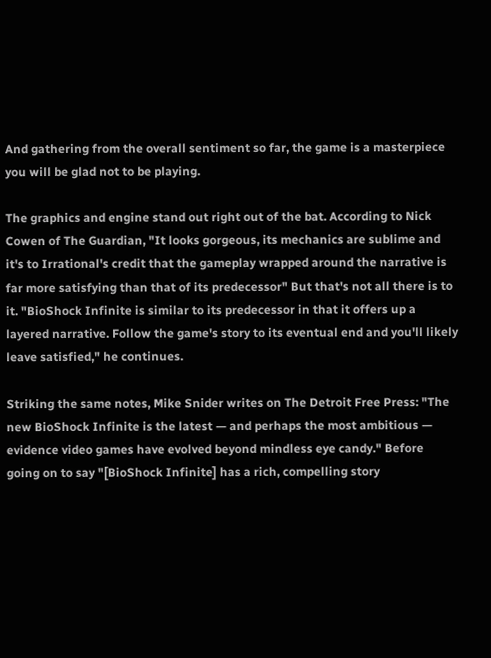And gathering from the overall sentiment so far, the game is a masterpiece you will be glad not to be playing.

The graphics and engine stand out right out of the bat. According to Nick Cowen of The Guardian, "It looks gorgeous, its mechanics are sublime and it's to Irrational's credit that the gameplay wrapped around the narrative is far more satisfying than that of its predecessor" But that's not all there is to it. "BioShock Infinite is similar to its predecessor in that it offers up a layered narrative. Follow the game's story to its eventual end and you'll likely leave satisfied," he continues.

Striking the same notes, Mike Snider writes on The Detroit Free Press: "The new BioShock Infinite is the latest — and perhaps the most ambitious — evidence video games have evolved beyond mindless eye candy." Before going on to say "[BioShock Infinite] has a rich, compelling story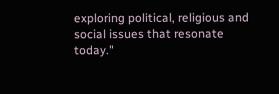exploring political, religious and social issues that resonate today."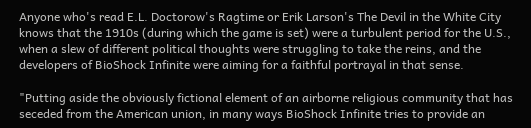Anyone who's read E.L. Doctorow's Ragtime or Erik Larson's The Devil in the White City knows that the 1910s (during which the game is set) were a turbulent period for the U.S., when a slew of different political thoughts were struggling to take the reins, and the developers of BioShock Infinite were aiming for a faithful portrayal in that sense.

"Putting aside the obviously fictional element of an airborne religious community that has seceded from the American union, in many ways BioShock Infinite tries to provide an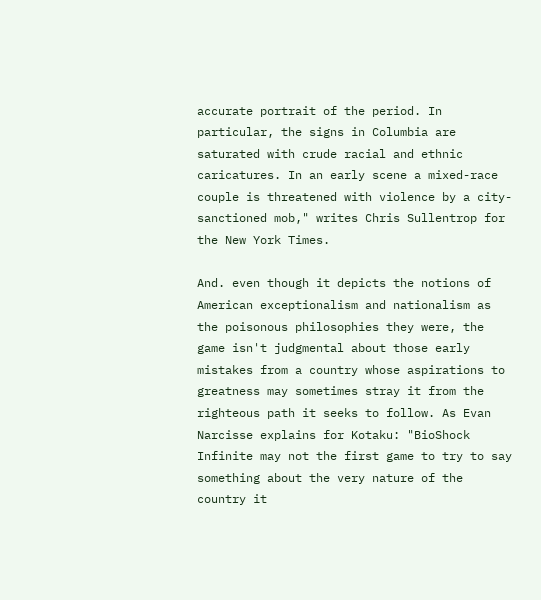accurate portrait of the period. In particular, the signs in Columbia are saturated with crude racial and ethnic caricatures. In an early scene a mixed-race couple is threatened with violence by a city-sanctioned mob," writes Chris Sullentrop for the New York Times.

And. even though it depicts the notions of American exceptionalism and nationalism as the poisonous philosophies they were, the game isn't judgmental about those early mistakes from a country whose aspirations to greatness may sometimes stray it from the righteous path it seeks to follow. As Evan Narcisse explains for Kotaku: "BioShock Infinite may not the first game to try to say something about the very nature of the country it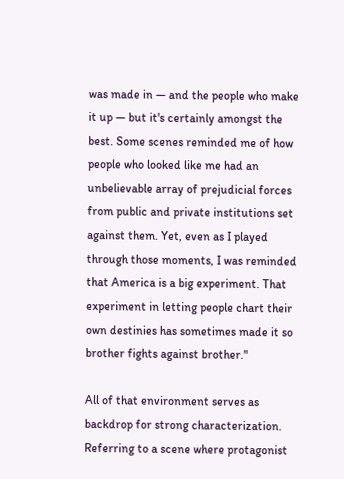was made in — and the people who make it up — but it's certainly amongst the best. Some scenes reminded me of how people who looked like me had an unbelievable array of prejudicial forces from public and private institutions set against them. Yet, even as I played through those moments, I was reminded that America is a big experiment. That experiment in letting people chart their own destinies has sometimes made it so brother fights against brother."

All of that environment serves as backdrop for strong characterization. Referring to a scene where protagonist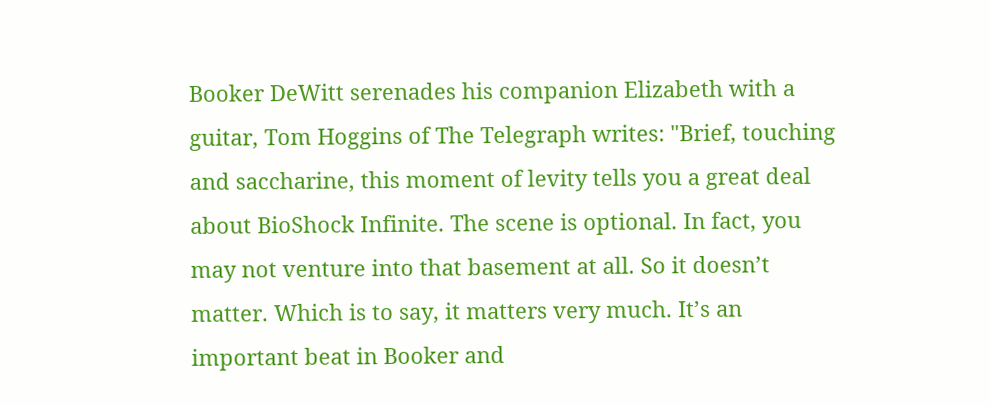Booker DeWitt serenades his companion Elizabeth with a guitar, Tom Hoggins of The Telegraph writes: "Brief, touching and saccharine, this moment of levity tells you a great deal about BioShock Infinite. The scene is optional. In fact, you may not venture into that basement at all. So it doesn’t matter. Which is to say, it matters very much. It’s an important beat in Booker and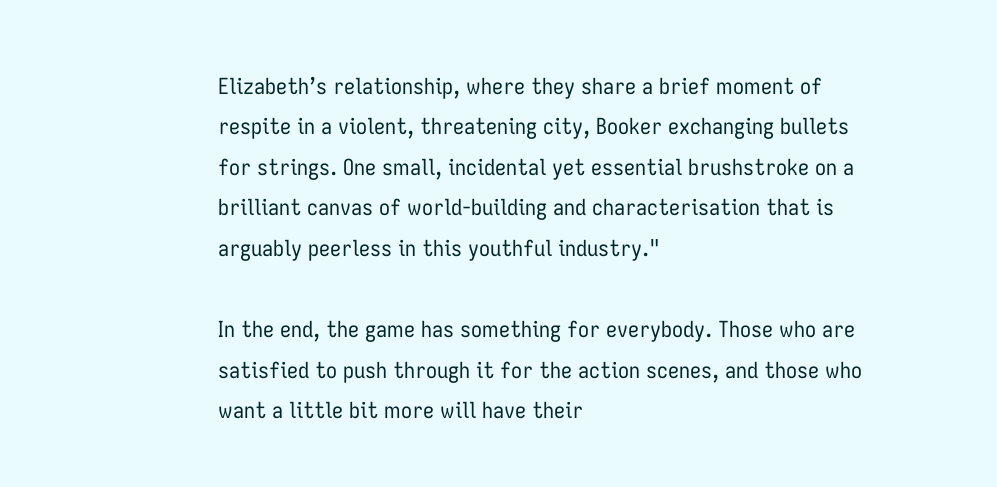Elizabeth’s relationship, where they share a brief moment of respite in a violent, threatening city, Booker exchanging bullets for strings. One small, incidental yet essential brushstroke on a brilliant canvas of world-building and characterisation that is arguably peerless in this youthful industry."

In the end, the game has something for everybody. Those who are satisfied to push through it for the action scenes, and those who want a little bit more will have their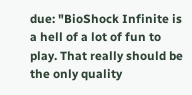due: "BioShock Infinite is a hell of a lot of fun to play. That really should be the only quality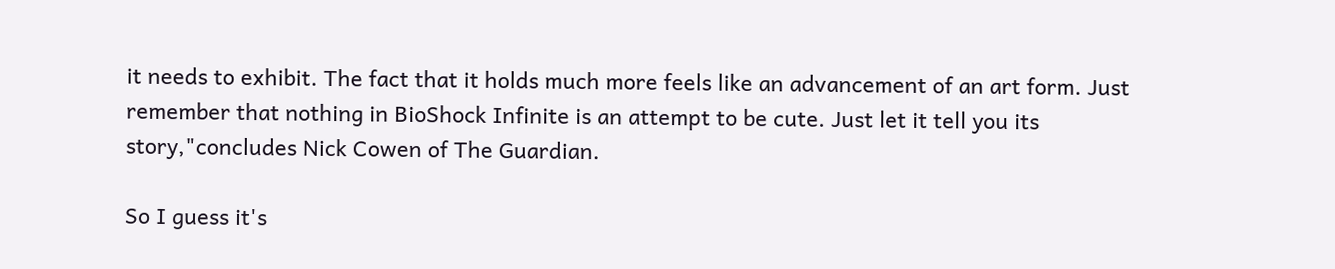it needs to exhibit. The fact that it holds much more feels like an advancement of an art form. Just remember that nothing in BioShock Infinite is an attempt to be cute. Just let it tell you its story,"concludes Nick Cowen of The Guardian.

So I guess it's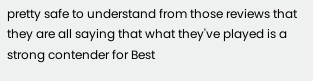pretty safe to understand from those reviews that they are all saying that what they've played is a strong contender for Best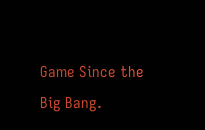Game Since the Big Bang.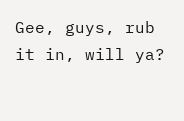Gee, guys, rub it in, will ya?